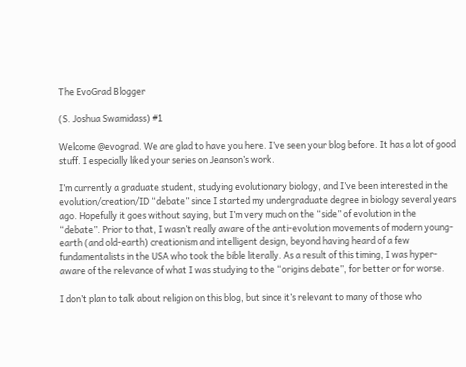The EvoGrad Blogger

(S. Joshua Swamidass) #1

Welcome @evograd. We are glad to have you here. I’ve seen your blog before. It has a lot of good stuff. I especially liked your series on Jeanson’s work.

I’m currently a graduate student, studying evolutionary biology, and I’ve been interested in the evolution/creation/ID “debate” since I started my undergraduate degree in biology several years ago. Hopefully it goes without saying, but I’m very much on the “side” of evolution in the “debate”. Prior to that, I wasn’t really aware of the anti-evolution movements of modern young-earth (and old-earth) creationism and intelligent design, beyond having heard of a few fundamentalists in the USA who took the bible literally. As a result of this timing, I was hyper-aware of the relevance of what I was studying to the “origins debate”, for better or for worse.

I don’t plan to talk about religion on this blog, but since it’s relevant to many of those who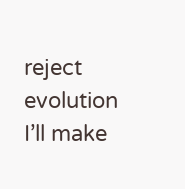reject evolution I’ll make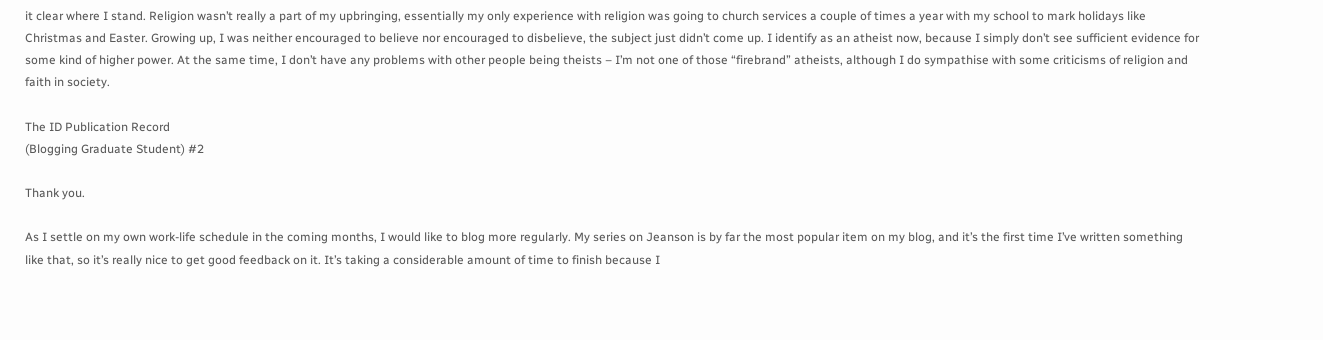it clear where I stand. Religion wasn’t really a part of my upbringing, essentially my only experience with religion was going to church services a couple of times a year with my school to mark holidays like Christmas and Easter. Growing up, I was neither encouraged to believe nor encouraged to disbelieve, the subject just didn’t come up. I identify as an atheist now, because I simply don’t see sufficient evidence for some kind of higher power. At the same time, I don’t have any problems with other people being theists – I’m not one of those “firebrand” atheists, although I do sympathise with some criticisms of religion and faith in society.

The ID Publication Record
(Blogging Graduate Student) #2

Thank you.

As I settle on my own work-life schedule in the coming months, I would like to blog more regularly. My series on Jeanson is by far the most popular item on my blog, and it’s the first time I’ve written something like that, so it’s really nice to get good feedback on it. It’s taking a considerable amount of time to finish because I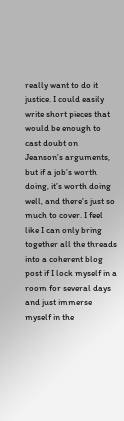really want to do it justice. I could easily write short pieces that would be enough to cast doubt on Jeanson’s arguments, but if a job’s worth doing, it’s worth doing well, and there’s just so much to cover. I feel like I can only bring together all the threads into a coherent blog post if I lock myself in a room for several days and just immerse myself in the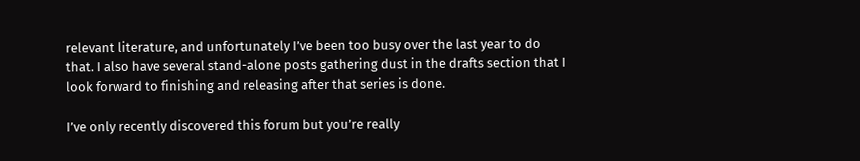relevant literature, and unfortunately I’ve been too busy over the last year to do that. I also have several stand-alone posts gathering dust in the drafts section that I look forward to finishing and releasing after that series is done.

I’ve only recently discovered this forum but you’re really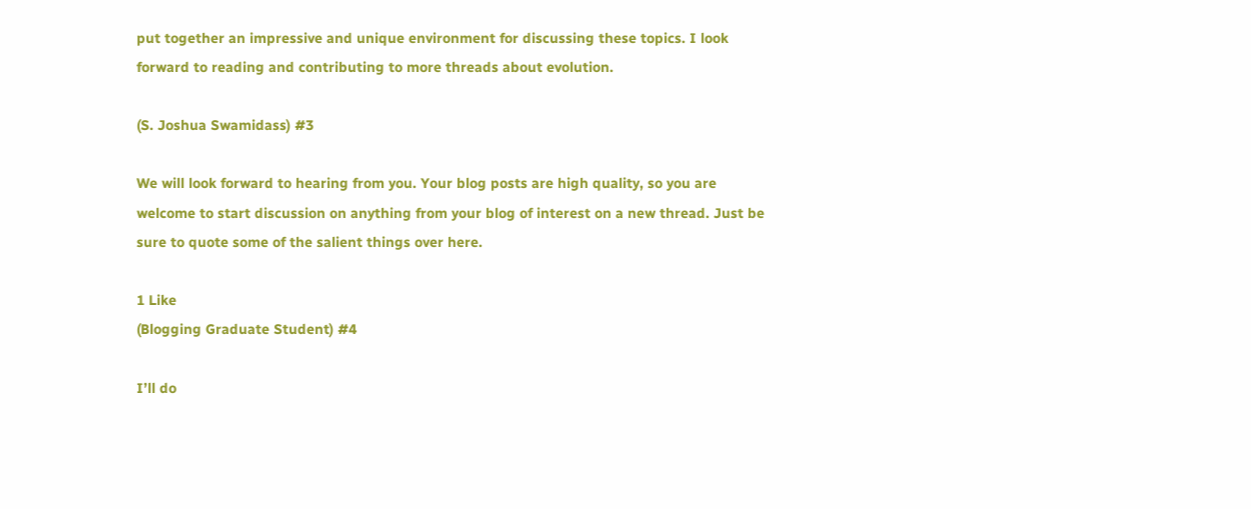put together an impressive and unique environment for discussing these topics. I look forward to reading and contributing to more threads about evolution.

(S. Joshua Swamidass) #3

We will look forward to hearing from you. Your blog posts are high quality, so you are welcome to start discussion on anything from your blog of interest on a new thread. Just be sure to quote some of the salient things over here.

1 Like
(Blogging Graduate Student) #4

I’ll do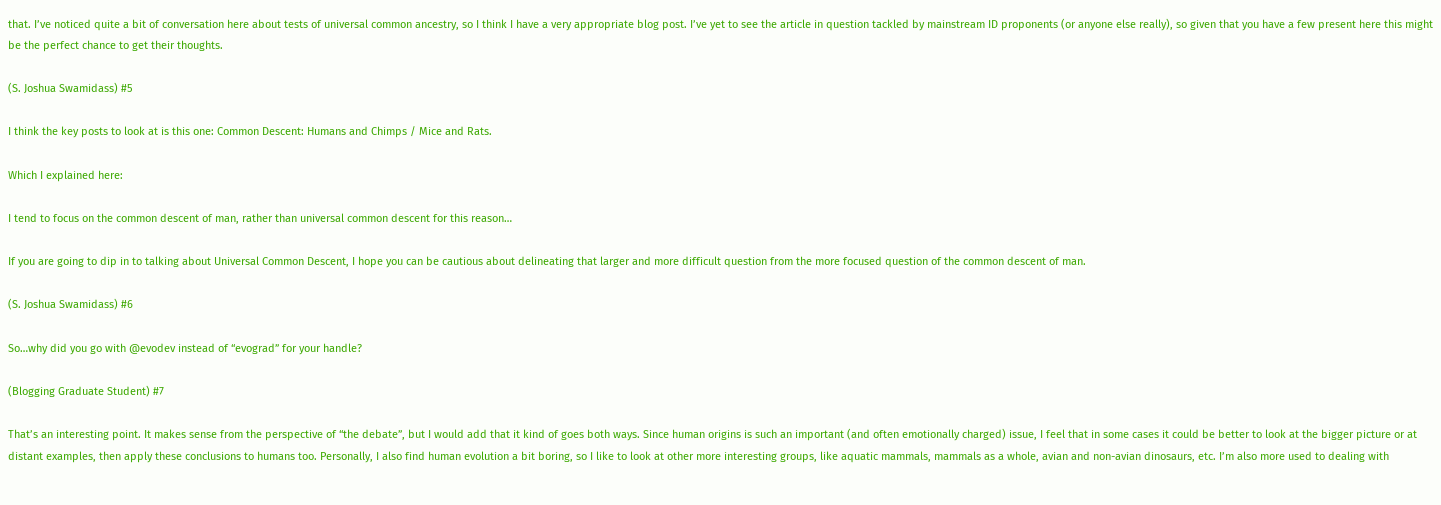that. I’ve noticed quite a bit of conversation here about tests of universal common ancestry, so I think I have a very appropriate blog post. I’ve yet to see the article in question tackled by mainstream ID proponents (or anyone else really), so given that you have a few present here this might be the perfect chance to get their thoughts.

(S. Joshua Swamidass) #5

I think the key posts to look at is this one: Common Descent: Humans and Chimps / Mice and Rats.

Which I explained here:

I tend to focus on the common descent of man, rather than universal common descent for this reason…

If you are going to dip in to talking about Universal Common Descent, I hope you can be cautious about delineating that larger and more difficult question from the more focused question of the common descent of man.

(S. Joshua Swamidass) #6

So…why did you go with @evodev instead of “evograd” for your handle?

(Blogging Graduate Student) #7

That’s an interesting point. It makes sense from the perspective of “the debate”, but I would add that it kind of goes both ways. Since human origins is such an important (and often emotionally charged) issue, I feel that in some cases it could be better to look at the bigger picture or at distant examples, then apply these conclusions to humans too. Personally, I also find human evolution a bit boring, so I like to look at other more interesting groups, like aquatic mammals, mammals as a whole, avian and non-avian dinosaurs, etc. I’m also more used to dealing with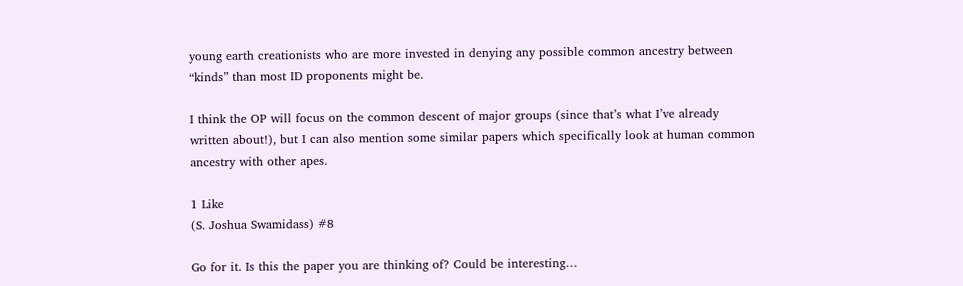young earth creationists who are more invested in denying any possible common ancestry between “kinds” than most ID proponents might be.

I think the OP will focus on the common descent of major groups (since that’s what I’ve already written about!), but I can also mention some similar papers which specifically look at human common ancestry with other apes.

1 Like
(S. Joshua Swamidass) #8

Go for it. Is this the paper you are thinking of? Could be interesting…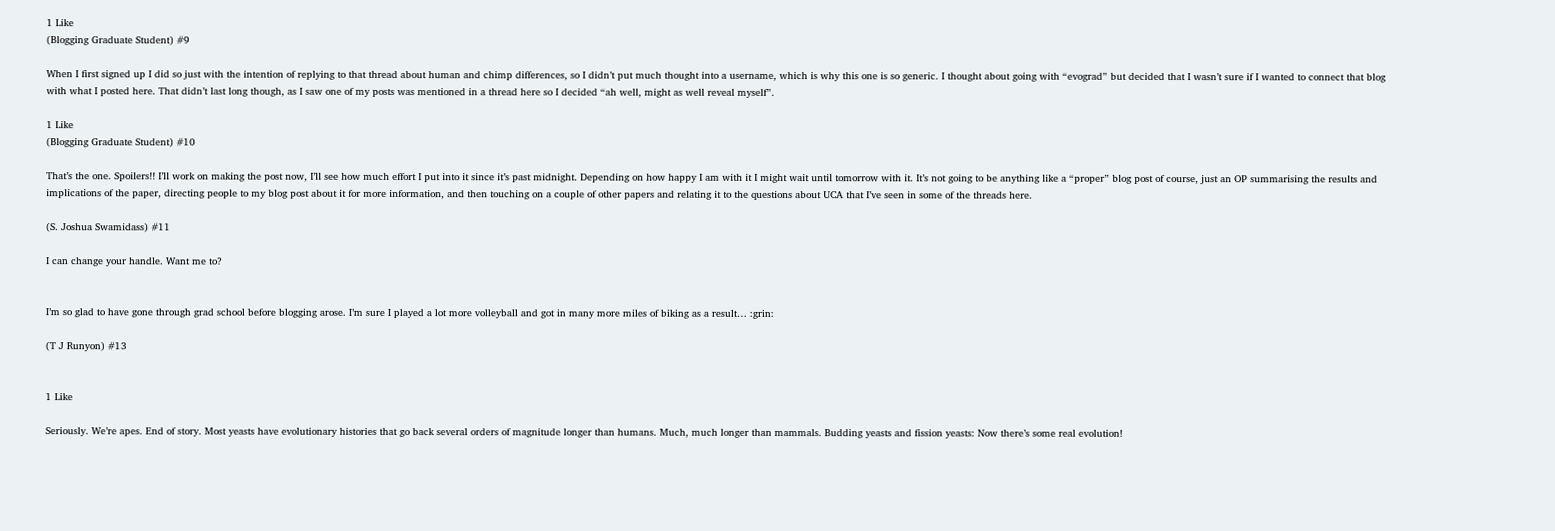1 Like
(Blogging Graduate Student) #9

When I first signed up I did so just with the intention of replying to that thread about human and chimp differences, so I didn’t put much thought into a username, which is why this one is so generic. I thought about going with “evograd” but decided that I wasn’t sure if I wanted to connect that blog with what I posted here. That didn’t last long though, as I saw one of my posts was mentioned in a thread here so I decided “ah well, might as well reveal myself”.

1 Like
(Blogging Graduate Student) #10

That’s the one. Spoilers!! I’ll work on making the post now, I’ll see how much effort I put into it since it’s past midnight. Depending on how happy I am with it I might wait until tomorrow with it. It’s not going to be anything like a “proper” blog post of course, just an OP summarising the results and implications of the paper, directing people to my blog post about it for more information, and then touching on a couple of other papers and relating it to the questions about UCA that I’ve seen in some of the threads here.

(S. Joshua Swamidass) #11

I can change your handle. Want me to?


I’m so glad to have gone through grad school before blogging arose. I’m sure I played a lot more volleyball and got in many more miles of biking as a result… :grin:

(T J Runyon) #13


1 Like

Seriously. We’re apes. End of story. Most yeasts have evolutionary histories that go back several orders of magnitude longer than humans. Much, much longer than mammals. Budding yeasts and fission yeasts: Now there’s some real evolution!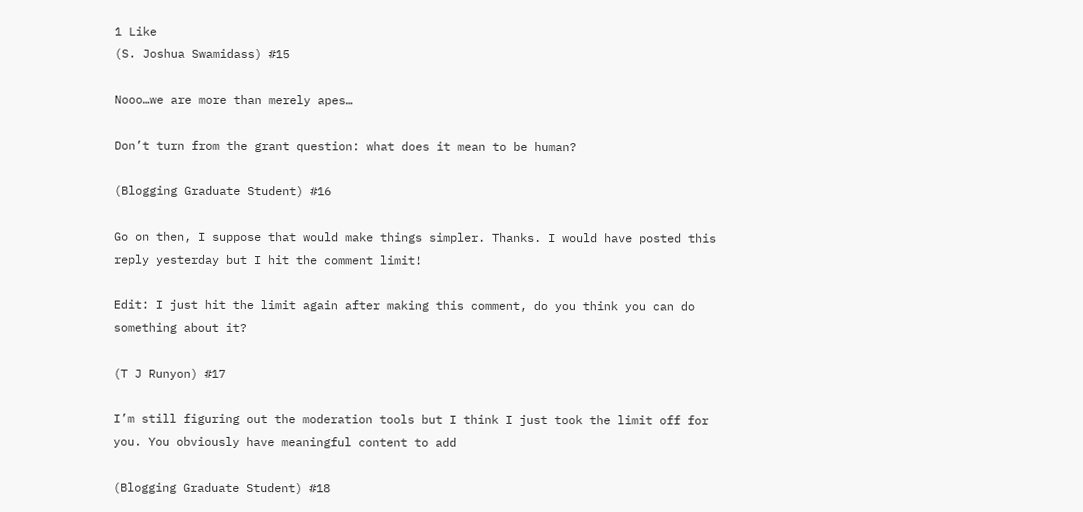1 Like
(S. Joshua Swamidass) #15

Nooo…we are more than merely apes…

Don’t turn from the grant question: what does it mean to be human?

(Blogging Graduate Student) #16

Go on then, I suppose that would make things simpler. Thanks. I would have posted this reply yesterday but I hit the comment limit!

Edit: I just hit the limit again after making this comment, do you think you can do something about it?

(T J Runyon) #17

I’m still figuring out the moderation tools but I think I just took the limit off for you. You obviously have meaningful content to add

(Blogging Graduate Student) #18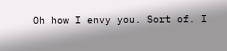Oh how I envy you. Sort of. I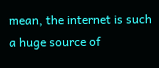mean, the internet is such a huge source of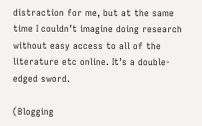distraction for me, but at the same time I couldn’t imagine doing research without easy access to all of the literature etc online. It’s a double-edged sword.

(Blogging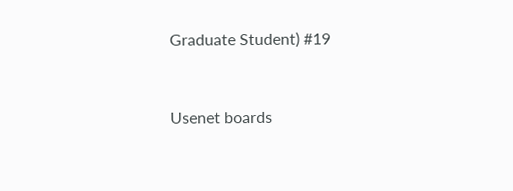Graduate Student) #19



Usenet boards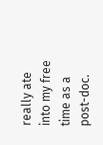really ate into my free time as a post-doc.